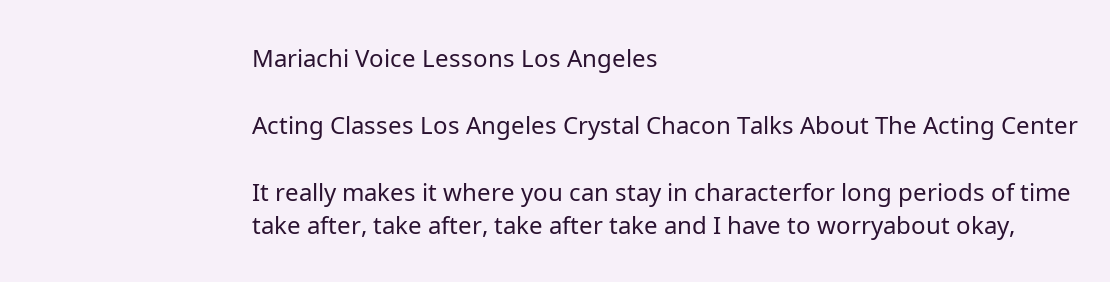Mariachi Voice Lessons Los Angeles

Acting Classes Los Angeles Crystal Chacon Talks About The Acting Center

It really makes it where you can stay in characterfor long periods of time take after, take after, take after take and I have to worryabout okay,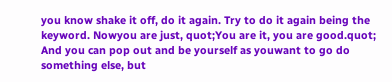you know shake it off, do it again. Try to do it again being the keyword. Nowyou are just, quot;You are it, you are good.quot; And you can pop out and be yourself as youwant to go do something else, but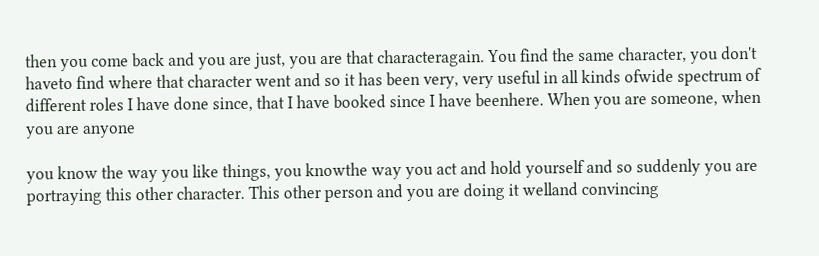then you come back and you are just, you are that characteragain. You find the same character, you don't haveto find where that character went and so it has been very, very useful in all kinds ofwide spectrum of different roles I have done since, that I have booked since I have beenhere. When you are someone, when you are anyone

you know the way you like things, you knowthe way you act and hold yourself and so suddenly you are portraying this other character. This other person and you are doing it welland convincing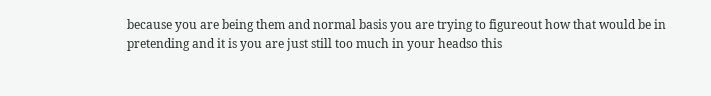because you are being them and normal basis you are trying to figureout how that would be in pretending and it is you are just still too much in your headso this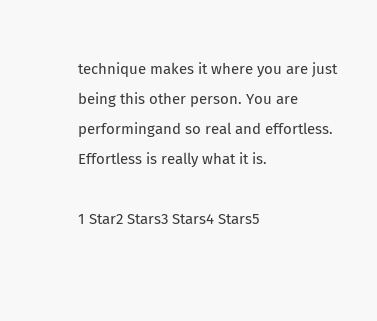technique makes it where you are just being this other person. You are performingand so real and effortless. Effortless is really what it is.

1 Star2 Stars3 Stars4 Stars5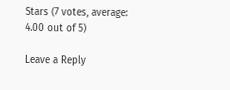Stars (7 votes, average: 4.00 out of 5)

Leave a Reply